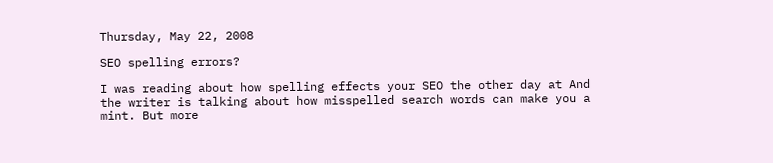Thursday, May 22, 2008

SEO spelling errors?

I was reading about how spelling effects your SEO the other day at And the writer is talking about how misspelled search words can make you a mint. But more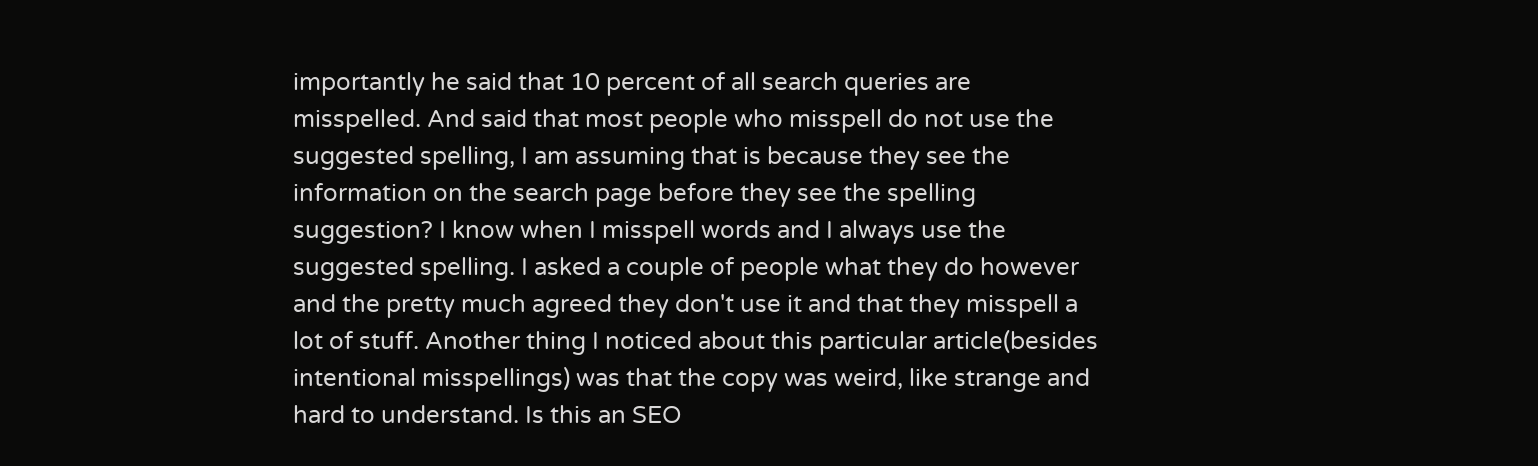importantly he said that 10 percent of all search queries are misspelled. And said that most people who misspell do not use the suggested spelling, I am assuming that is because they see the information on the search page before they see the spelling suggestion? I know when I misspell words and I always use the suggested spelling. I asked a couple of people what they do however and the pretty much agreed they don't use it and that they misspell a lot of stuff. Another thing I noticed about this particular article(besides intentional misspellings) was that the copy was weird, like strange and hard to understand. Is this an SEO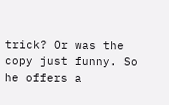trick? Or was the copy just funny. So he offers a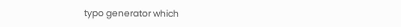typo generator which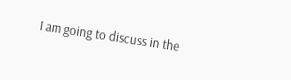I am going to discuss in the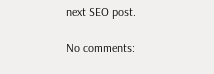next SEO post.

No comments: